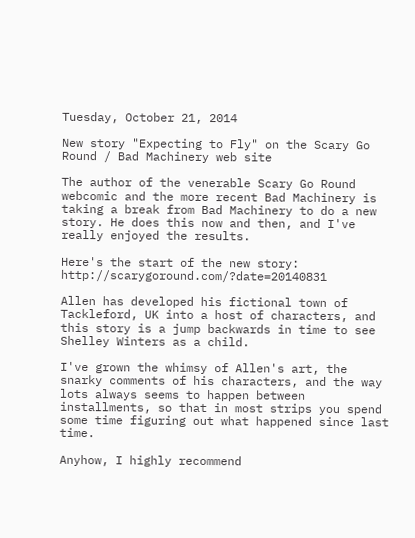Tuesday, October 21, 2014

New story "Expecting to Fly" on the Scary Go Round / Bad Machinery web site

The author of the venerable Scary Go Round webcomic and the more recent Bad Machinery is taking a break from Bad Machinery to do a new story. He does this now and then, and I've really enjoyed the results.

Here's the start of the new story: http://scarygoround.com/?date=20140831

Allen has developed his fictional town of Tackleford, UK into a host of characters, and this story is a jump backwards in time to see Shelley Winters as a child.

I've grown the whimsy of Allen's art, the snarky comments of his characters, and the way lots always seems to happen between installments, so that in most strips you spend some time figuring out what happened since last time.

Anyhow, I highly recommend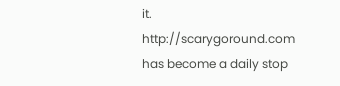it. http://scarygoround.com has become a daily stop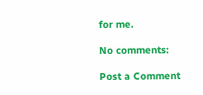for me.

No comments:

Post a Comment